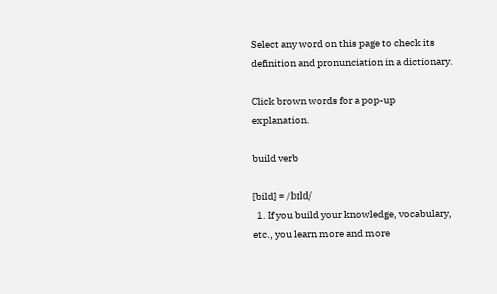Select any word on this page to check its definition and pronunciation in a dictionary.

Click brown words for a pop-up explanation.

build verb

[bild] = /bɪld/
  1. If you build your knowledge, vocabulary, etc., you learn more and more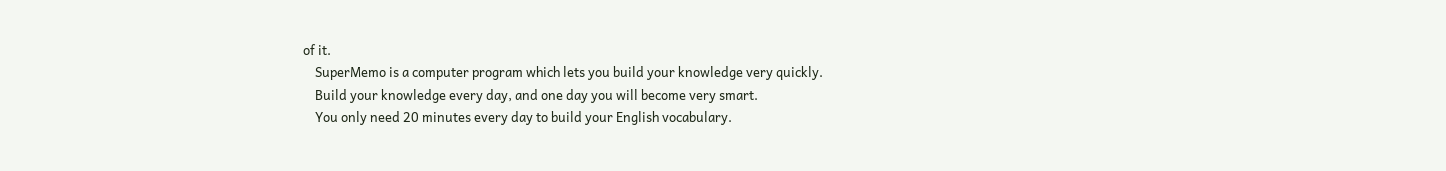of it.
    SuperMemo is a computer program which lets you build your knowledge very quickly.
    Build your knowledge every day, and one day you will become very smart.
    You only need 20 minutes every day to build your English vocabulary.